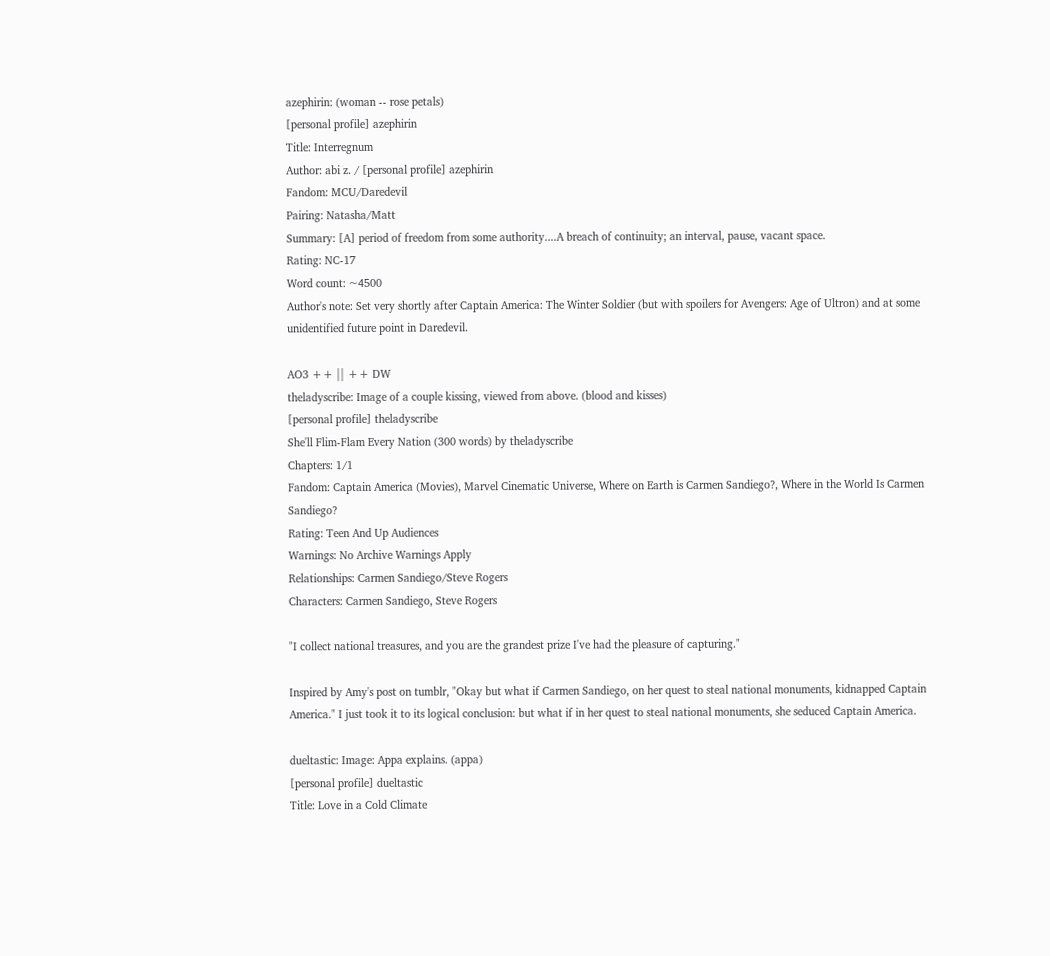azephirin: (woman -- rose petals)
[personal profile] azephirin
Title: Interregnum
Author: abi z. / [personal profile] azephirin
Fandom: MCU/Daredevil
Pairing: Natasha/Matt
Summary: [A] period of freedom from some authority....A breach of continuity; an interval, pause, vacant space.
Rating: NC-17
Word count: ~4500
Author's note: Set very shortly after Captain America: The Winter Soldier (but with spoilers for Avengers: Age of Ultron) and at some unidentified future point in Daredevil.

AO3 ++ || ++ DW
theladyscribe: Image of a couple kissing, viewed from above. (blood and kisses)
[personal profile] theladyscribe
She'll Flim-Flam Every Nation (300 words) by theladyscribe
Chapters: 1/1
Fandom: Captain America (Movies), Marvel Cinematic Universe, Where on Earth is Carmen Sandiego?, Where in the World Is Carmen Sandiego?
Rating: Teen And Up Audiences
Warnings: No Archive Warnings Apply
Relationships: Carmen Sandiego/Steve Rogers
Characters: Carmen Sandiego, Steve Rogers

"I collect national treasures, and you are the grandest prize I've had the pleasure of capturing."

Inspired by Amy's post on tumblr, "Okay but what if Carmen Sandiego, on her quest to steal national monuments, kidnapped Captain America." I just took it to its logical conclusion: but what if in her quest to steal national monuments, she seduced Captain America.

dueltastic: Image: Appa explains. (appa)
[personal profile] dueltastic
Title: Love in a Cold Climate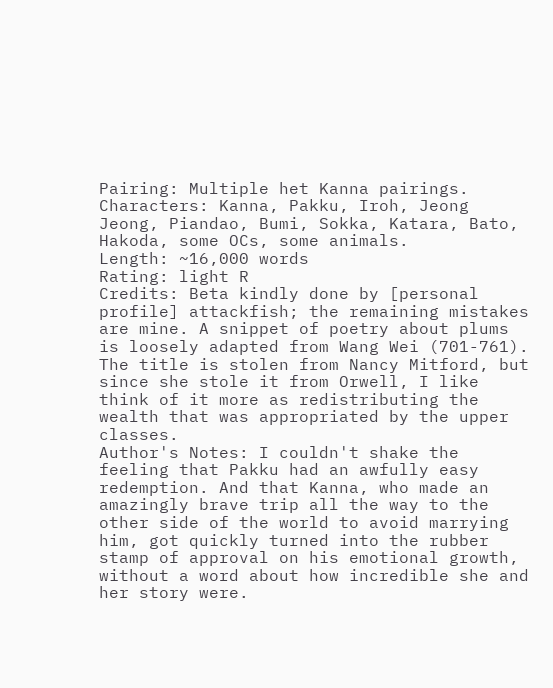Pairing: Multiple het Kanna pairings.
Characters: Kanna, Pakku, Iroh, Jeong Jeong, Piandao, Bumi, Sokka, Katara, Bato, Hakoda, some OCs, some animals.
Length: ~16,000 words
Rating: light R
Credits: Beta kindly done by [personal profile] attackfish; the remaining mistakes are mine. A snippet of poetry about plums is loosely adapted from Wang Wei (701-761). The title is stolen from Nancy Mitford, but since she stole it from Orwell, I like think of it more as redistributing the wealth that was appropriated by the upper classes.
Author's Notes: I couldn't shake the feeling that Pakku had an awfully easy redemption. And that Kanna, who made an amazingly brave trip all the way to the other side of the world to avoid marrying him, got quickly turned into the rubber stamp of approval on his emotional growth, without a word about how incredible she and her story were.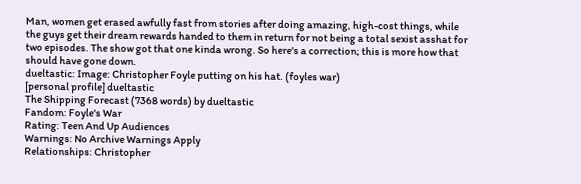Man, women get erased awfully fast from stories after doing amazing, high-cost things, while the guys get their dream rewards handed to them in return for not being a total sexist asshat for two episodes. The show got that one kinda wrong. So here's a correction; this is more how that should have gone down.
dueltastic: Image: Christopher Foyle putting on his hat. (foyles war)
[personal profile] dueltastic
The Shipping Forecast (7368 words) by dueltastic
Fandom: Foyle's War
Rating: Teen And Up Audiences
Warnings: No Archive Warnings Apply
Relationships: Christopher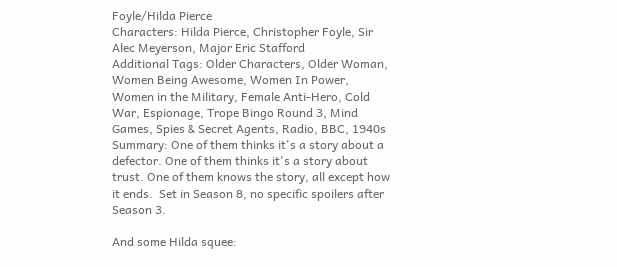Foyle/Hilda Pierce
Characters: Hilda Pierce, Christopher Foyle, Sir Alec Meyerson, Major Eric Stafford
Additional Tags: Older Characters, Older Woman, Women Being Awesome, Women In Power, Women in the Military, Female Anti-Hero, Cold War, Espionage, Trope Bingo Round 3, Mind Games, Spies & Secret Agents, Radio, BBC, 1940s
Summary: One of them thinks it's a story about a defector. One of them thinks it's a story about trust. One of them knows the story, all except how it ends.  Set in Season 8, no specific spoilers after Season 3.

And some Hilda squee: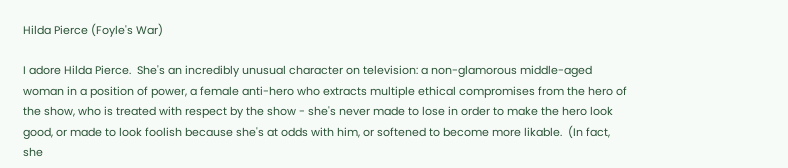Hilda Pierce (Foyle's War)

I adore Hilda Pierce.  She's an incredibly unusual character on television: a non-glamorous middle-aged woman in a position of power, a female anti-hero who extracts multiple ethical compromises from the hero of the show, who is treated with respect by the show - she's never made to lose in order to make the hero look good, or made to look foolish because she's at odds with him, or softened to become more likable.  (In fact, she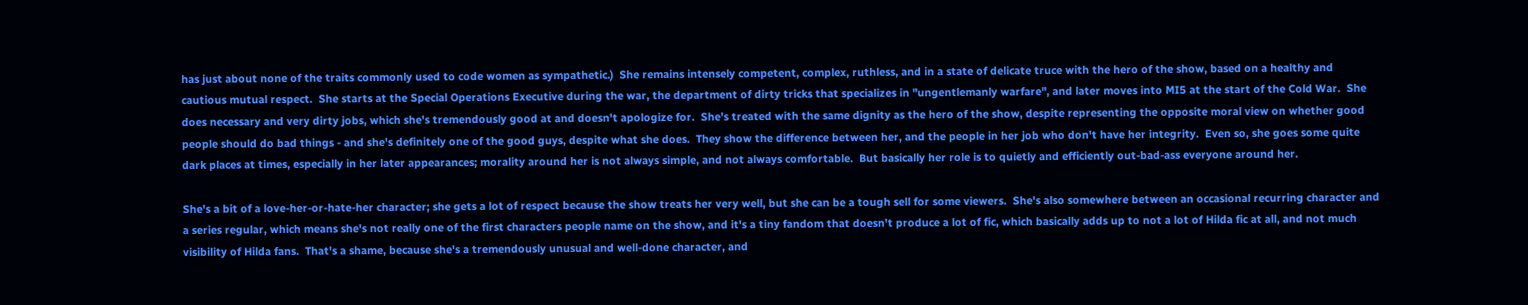has just about none of the traits commonly used to code women as sympathetic.)  She remains intensely competent, complex, ruthless, and in a state of delicate truce with the hero of the show, based on a healthy and cautious mutual respect.  She starts at the Special Operations Executive during the war, the department of dirty tricks that specializes in "ungentlemanly warfare", and later moves into MI5 at the start of the Cold War.  She does necessary and very dirty jobs, which she's tremendously good at and doesn't apologize for.  She's treated with the same dignity as the hero of the show, despite representing the opposite moral view on whether good people should do bad things - and she's definitely one of the good guys, despite what she does.  They show the difference between her, and the people in her job who don't have her integrity.  Even so, she goes some quite dark places at times, especially in her later appearances; morality around her is not always simple, and not always comfortable.  But basically her role is to quietly and efficiently out-bad-ass everyone around her.

She's a bit of a love-her-or-hate-her character; she gets a lot of respect because the show treats her very well, but she can be a tough sell for some viewers.  She's also somewhere between an occasional recurring character and a series regular, which means she's not really one of the first characters people name on the show, and it's a tiny fandom that doesn't produce a lot of fic, which basically adds up to not a lot of Hilda fic at all, and not much visibility of Hilda fans.  That's a shame, because she's a tremendously unusual and well-done character, and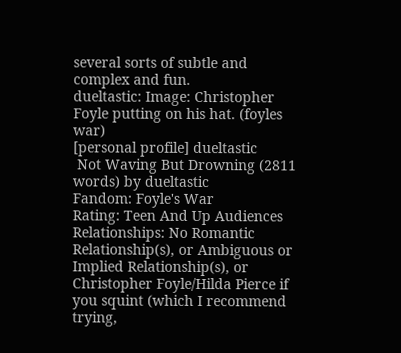several sorts of subtle and complex and fun.
dueltastic: Image: Christopher Foyle putting on his hat. (foyles war)
[personal profile] dueltastic
 Not Waving But Drowning (2811 words) by dueltastic
Fandom: Foyle's War
Rating: Teen And Up Audiences
Relationships: No Romantic Relationship(s), or Ambiguous or Implied Relationship(s), or Christopher Foyle/Hilda Pierce if you squint (which I recommend trying,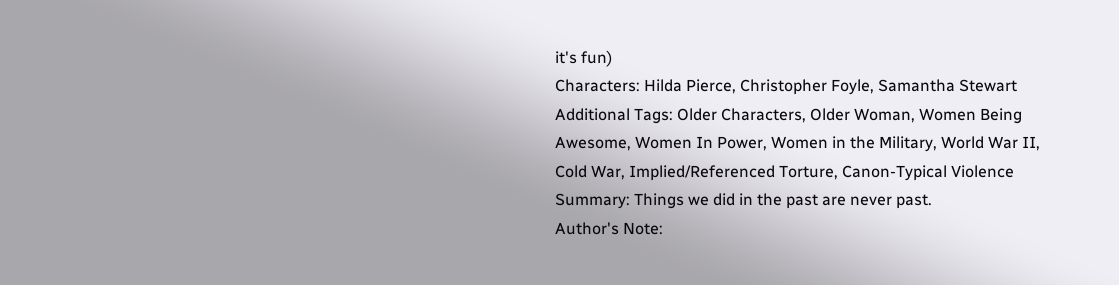it's fun)
Characters: Hilda Pierce, Christopher Foyle, Samantha Stewart
Additional Tags: Older Characters, Older Woman, Women Being Awesome, Women In Power, Women in the Military, World War II, Cold War, Implied/Referenced Torture, Canon-Typical Violence
Summary: Things we did in the past are never past.
Author's Note: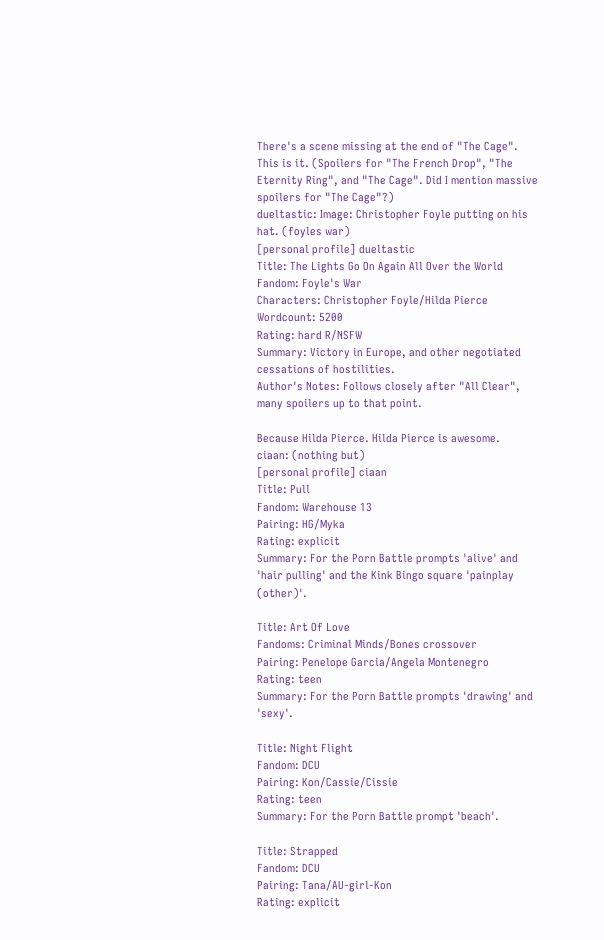There's a scene missing at the end of "The Cage". This is it. (Spoilers for "The French Drop", "The Eternity Ring", and "The Cage". Did I mention massive spoilers for "The Cage"?)
dueltastic: Image: Christopher Foyle putting on his hat. (foyles war)
[personal profile] dueltastic
Title: The Lights Go On Again All Over the World
Fandom: Foyle's War
Characters: Christopher Foyle/Hilda Pierce
Wordcount: 5200
Rating: hard R/NSFW
Summary: Victory in Europe, and other negotiated cessations of hostilities.
Author's Notes: Follows closely after "All Clear", many spoilers up to that point.

Because Hilda Pierce. Hilda Pierce is awesome.
ciaan: (nothing but)
[personal profile] ciaan
Title: Pull
Fandom: Warehouse 13
Pairing: HG/Myka
Rating: explicit
Summary: For the Porn Battle prompts 'alive' and 'hair pulling' and the Kink Bingo square 'painplay (other)'.

Title: Art Of Love
Fandoms: Criminal Minds/Bones crossover
Pairing: Penelope Garcia/Angela Montenegro
Rating: teen
Summary: For the Porn Battle prompts 'drawing' and 'sexy'.

Title: Night Flight
Fandom: DCU
Pairing: Kon/Cassie/Cissie
Rating: teen
Summary: For the Porn Battle prompt 'beach'.

Title: Strapped
Fandom: DCU
Pairing: Tana/AU-girl-Kon
Rating: explicit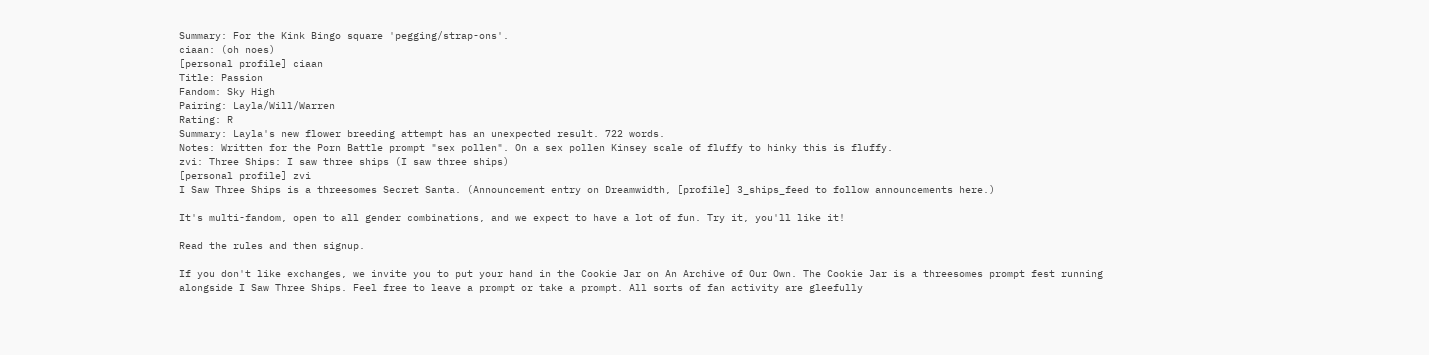Summary: For the Kink Bingo square 'pegging/strap-ons'.
ciaan: (oh noes)
[personal profile] ciaan
Title: Passion
Fandom: Sky High
Pairing: Layla/Will/Warren
Rating: R
Summary: Layla's new flower breeding attempt has an unexpected result. 722 words.
Notes: Written for the Porn Battle prompt "sex pollen". On a sex pollen Kinsey scale of fluffy to hinky this is fluffy.
zvi: Three Ships: I saw three ships (I saw three ships)
[personal profile] zvi
I Saw Three Ships is a threesomes Secret Santa. (Announcement entry on Dreamwidth, [profile] 3_ships_feed to follow announcements here.)

It's multi-fandom, open to all gender combinations, and we expect to have a lot of fun. Try it, you'll like it!

Read the rules and then signup.

If you don't like exchanges, we invite you to put your hand in the Cookie Jar on An Archive of Our Own. The Cookie Jar is a threesomes prompt fest running alongside I Saw Three Ships. Feel free to leave a prompt or take a prompt. All sorts of fan activity are gleefully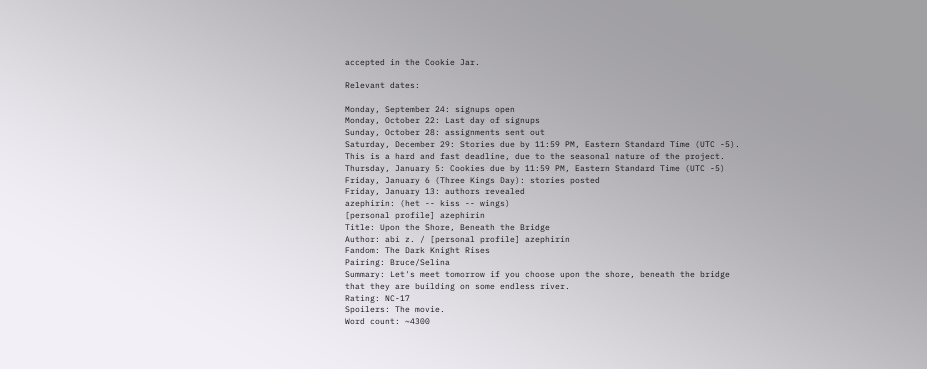accepted in the Cookie Jar.

Relevant dates:

Monday, September 24: signups open
Monday, October 22: Last day of signups
Sunday, October 28: assignments sent out
Saturday, December 29: Stories due by 11:59 PM, Eastern Standard Time (UTC -5).
This is a hard and fast deadline, due to the seasonal nature of the project.
Thursday, January 5: Cookies due by 11:59 PM, Eastern Standard Time (UTC -5)
Friday, January 6 (Three Kings Day): stories posted
Friday, January 13: authors revealed
azephirin: (het -- kiss -- wings)
[personal profile] azephirin
Title: Upon the Shore, Beneath the Bridge
Author: abi z. / [personal profile] azephirin
Fandom: The Dark Knight Rises
Pairing: Bruce/Selina
Summary: Let's meet tomorrow if you choose upon the shore, beneath the bridge that they are building on some endless river.
Rating: NC-17
Spoilers: The movie.
Word count: ~4300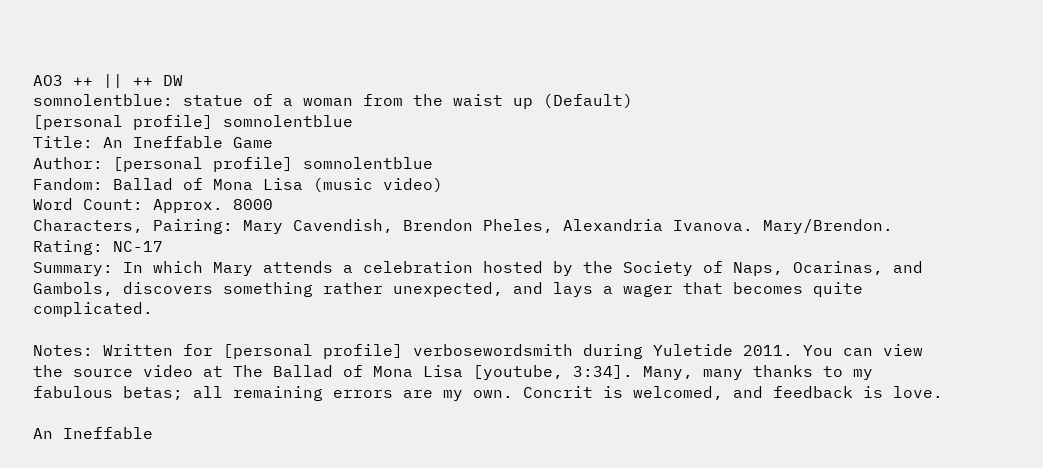AO3 ++ || ++ DW
somnolentblue: statue of a woman from the waist up (Default)
[personal profile] somnolentblue
Title: An Ineffable Game
Author: [personal profile] somnolentblue
Fandom: Ballad of Mona Lisa (music video)
Word Count: Approx. 8000
Characters, Pairing: Mary Cavendish, Brendon Pheles, Alexandria Ivanova. Mary/Brendon.
Rating: NC-17
Summary: In which Mary attends a celebration hosted by the Society of Naps, Ocarinas, and Gambols, discovers something rather unexpected, and lays a wager that becomes quite complicated.

Notes: Written for [personal profile] verbosewordsmith during Yuletide 2011. You can view the source video at The Ballad of Mona Lisa [youtube, 3:34]. Many, many thanks to my fabulous betas; all remaining errors are my own. Concrit is welcomed, and feedback is love.

An Ineffable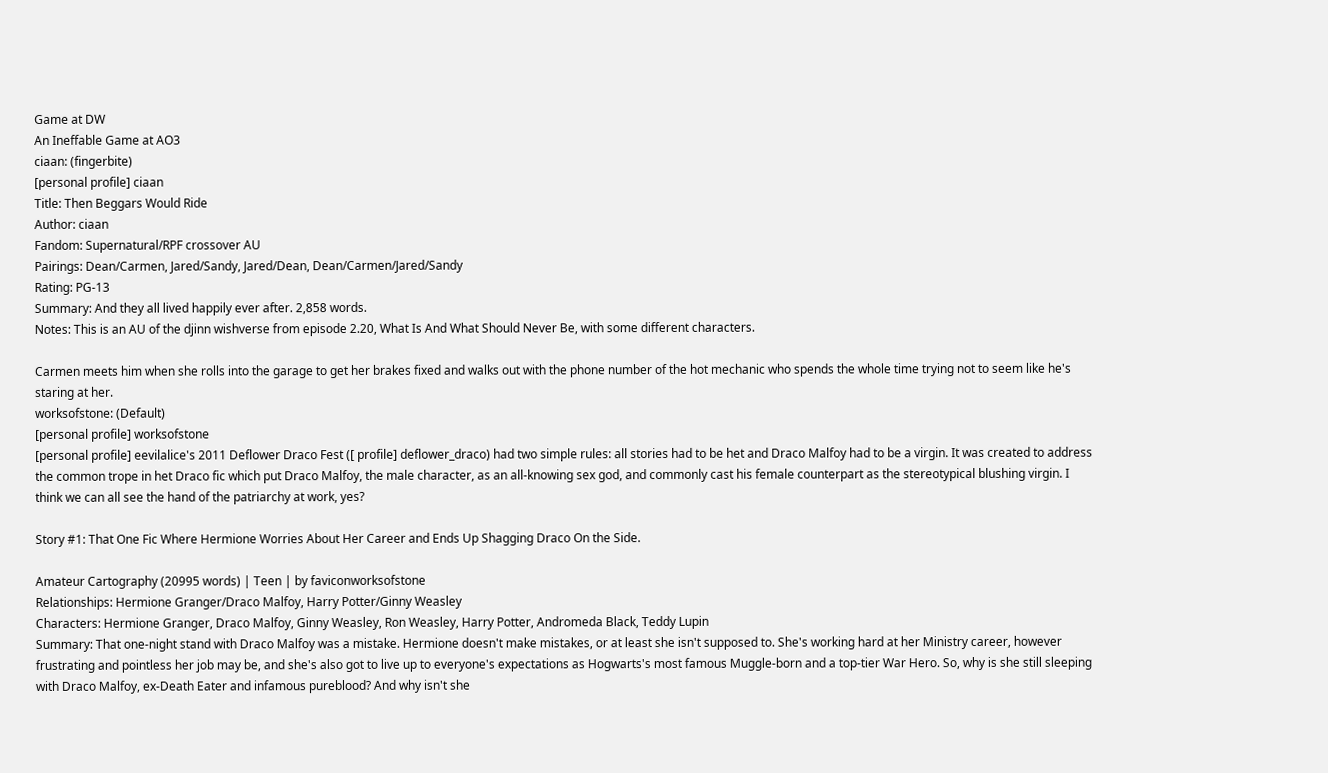Game at DW
An Ineffable Game at AO3
ciaan: (fingerbite)
[personal profile] ciaan
Title: Then Beggars Would Ride
Author: ciaan
Fandom: Supernatural/RPF crossover AU
Pairings: Dean/Carmen, Jared/Sandy, Jared/Dean, Dean/Carmen/Jared/Sandy
Rating: PG-13
Summary: And they all lived happily ever after. 2,858 words.
Notes: This is an AU of the djinn wishverse from episode 2.20, What Is And What Should Never Be, with some different characters.

Carmen meets him when she rolls into the garage to get her brakes fixed and walks out with the phone number of the hot mechanic who spends the whole time trying not to seem like he's staring at her.
worksofstone: (Default)
[personal profile] worksofstone
[personal profile] eevilalice's 2011 Deflower Draco Fest ([ profile] deflower_draco) had two simple rules: all stories had to be het and Draco Malfoy had to be a virgin. It was created to address the common trope in het Draco fic which put Draco Malfoy, the male character, as an all-knowing sex god, and commonly cast his female counterpart as the stereotypical blushing virgin. I think we can all see the hand of the patriarchy at work, yes?

Story #1: That One Fic Where Hermione Worries About Her Career and Ends Up Shagging Draco On the Side.

Amateur Cartography (20995 words) | Teen | by faviconworksofstone
Relationships: Hermione Granger/Draco Malfoy, Harry Potter/Ginny Weasley
Characters: Hermione Granger, Draco Malfoy, Ginny Weasley, Ron Weasley, Harry Potter, Andromeda Black, Teddy Lupin
Summary: That one-night stand with Draco Malfoy was a mistake. Hermione doesn't make mistakes, or at least she isn't supposed to. She's working hard at her Ministry career, however frustrating and pointless her job may be, and she's also got to live up to everyone's expectations as Hogwarts's most famous Muggle-born and a top-tier War Hero. So, why is she still sleeping with Draco Malfoy, ex-Death Eater and infamous pureblood? And why isn't she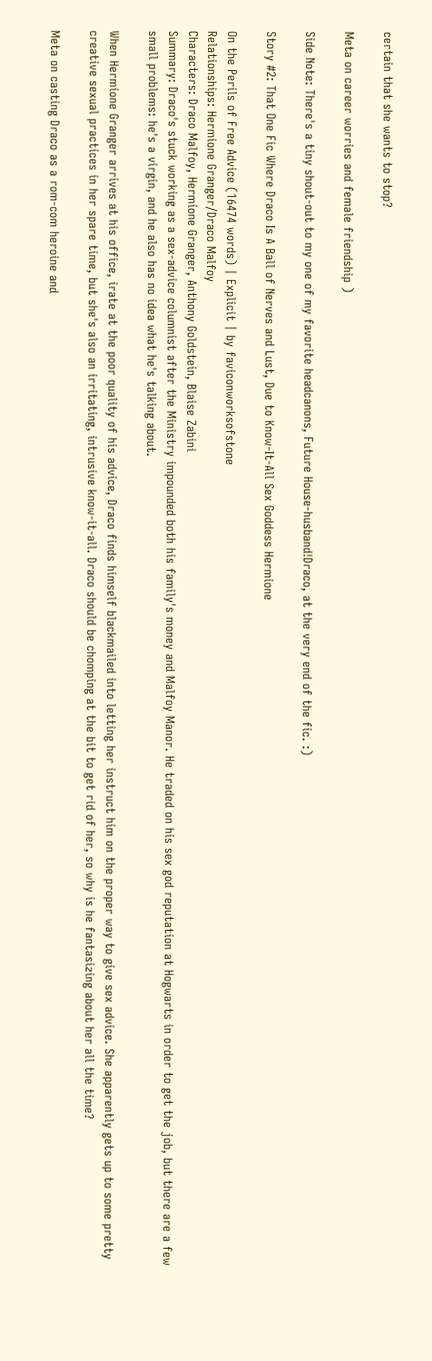certain that she wants to stop?

Meta on career worries and female friendship )

Side Note: There's a tiny shout-out to my one of my favorite headcanons, Future House-husband!Draco, at the very end of the fic. :)

Story #2: That One Fic Where Draco Is A Ball of Nerves and Lust, Due to Know-It-All Sex Goddess Hermione

On the Perils of Free Advice (16474 words) | Explicit | by faviconworksofstone
Relationships: Hermione Granger/Draco Malfoy
Characters: Draco Malfoy, Hermione Granger, Anthony Goldstein, Blaise Zabini
Summary: Draco's stuck working as a sex-advice columnist after the Ministry impounded both his family's money and Malfoy Manor. He traded on his sex god reputation at Hogwarts in order to get the job, but there are a few small problems: he's a virgin, and he also has no idea what he's talking about.

When Hermione Granger arrives at his office, irate at the poor quality of his advice, Draco finds himself blackmailed into letting her instruct him on the proper way to give sex advice. She apparently gets up to some pretty creative sexual practices in her spare time, but she's also an irritating, intrusive know-it-all. Draco should be chomping at the bit to get rid of her, so why is he fantasizing about her all the time?

Meta on casting Draco as a rom-com heroine and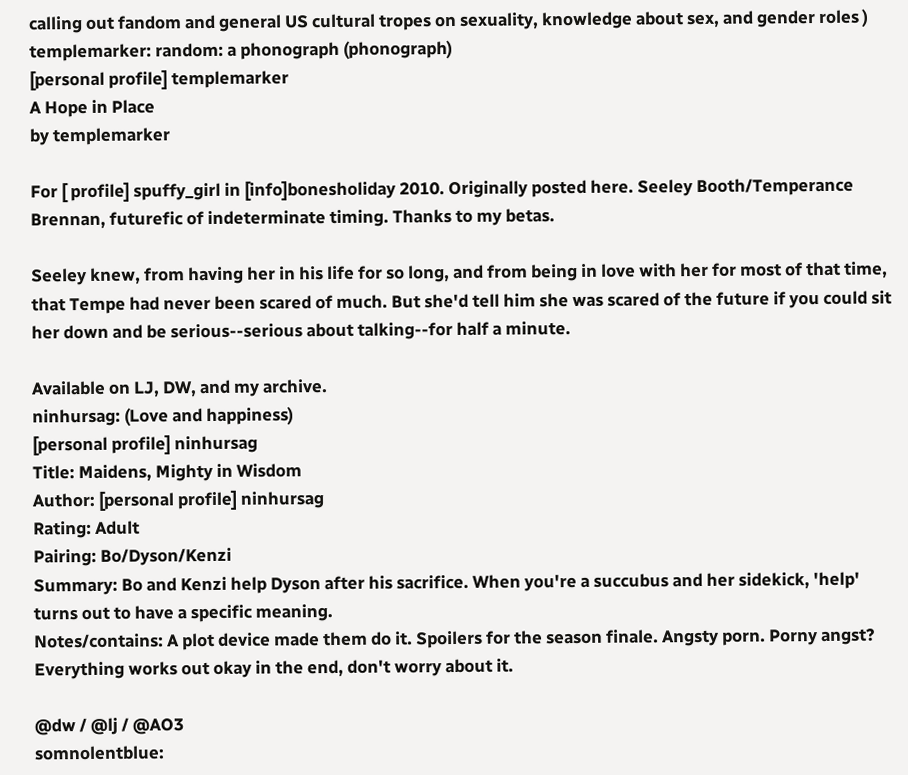calling out fandom and general US cultural tropes on sexuality, knowledge about sex, and gender roles )
templemarker: random: a phonograph (phonograph)
[personal profile] templemarker
A Hope in Place
by templemarker

For [ profile] spuffy_girl in [info]bonesholiday 2010. Originally posted here. Seeley Booth/Temperance Brennan, futurefic of indeterminate timing. Thanks to my betas.

Seeley knew, from having her in his life for so long, and from being in love with her for most of that time, that Tempe had never been scared of much. But she'd tell him she was scared of the future if you could sit her down and be serious--serious about talking--for half a minute.

Available on LJ, DW, and my archive.
ninhursag: (Love and happiness)
[personal profile] ninhursag
Title: Maidens, Mighty in Wisdom
Author: [personal profile] ninhursag
Rating: Adult
Pairing: Bo/Dyson/Kenzi
Summary: Bo and Kenzi help Dyson after his sacrifice. When you're a succubus and her sidekick, 'help' turns out to have a specific meaning.
Notes/contains: A plot device made them do it. Spoilers for the season finale. Angsty porn. Porny angst? Everything works out okay in the end, don't worry about it.

@dw / @lj / @AO3
somnolentblue: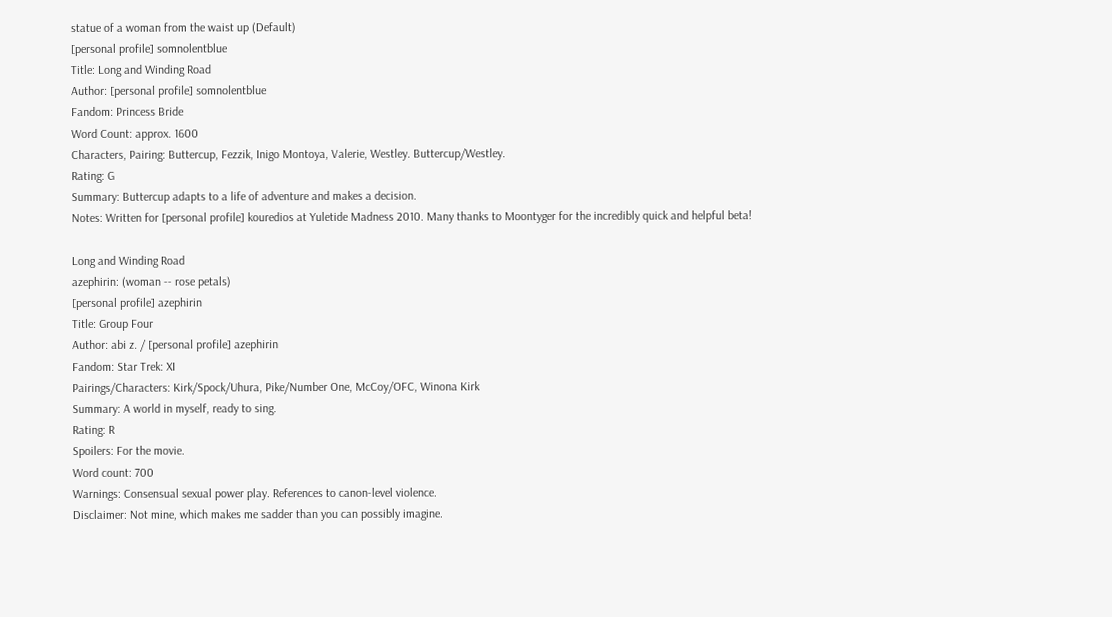statue of a woman from the waist up (Default)
[personal profile] somnolentblue
Title: Long and Winding Road
Author: [personal profile] somnolentblue
Fandom: Princess Bride
Word Count: approx. 1600
Characters, Pairing: Buttercup, Fezzik, Inigo Montoya, Valerie, Westley. Buttercup/Westley.
Rating: G
Summary: Buttercup adapts to a life of adventure and makes a decision.
Notes: Written for [personal profile] kouredios at Yuletide Madness 2010. Many thanks to Moontyger for the incredibly quick and helpful beta!

Long and Winding Road
azephirin: (woman -- rose petals)
[personal profile] azephirin
Title: Group Four
Author: abi z. / [personal profile] azephirin
Fandom: Star Trek: XI
Pairings/Characters: Kirk/Spock/Uhura, Pike/Number One, McCoy/OFC, Winona Kirk
Summary: A world in myself, ready to sing.
Rating: R
Spoilers: For the movie.
Word count: 700
Warnings: Consensual sexual power play. References to canon-level violence.
Disclaimer: Not mine, which makes me sadder than you can possibly imagine.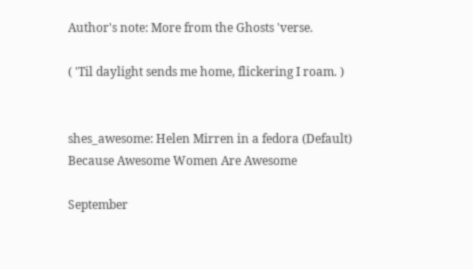Author's note: More from the Ghosts 'verse.

( 'Til daylight sends me home, flickering I roam. )


shes_awesome: Helen Mirren in a fedora (Default)
Because Awesome Women Are Awesome

September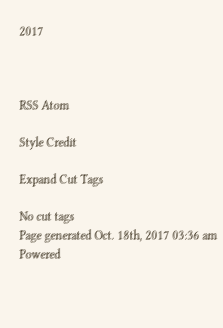2017



RSS Atom

Style Credit

Expand Cut Tags

No cut tags
Page generated Oct. 18th, 2017 03:36 am
Powered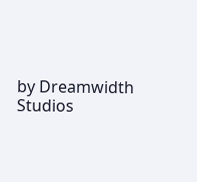by Dreamwidth Studios